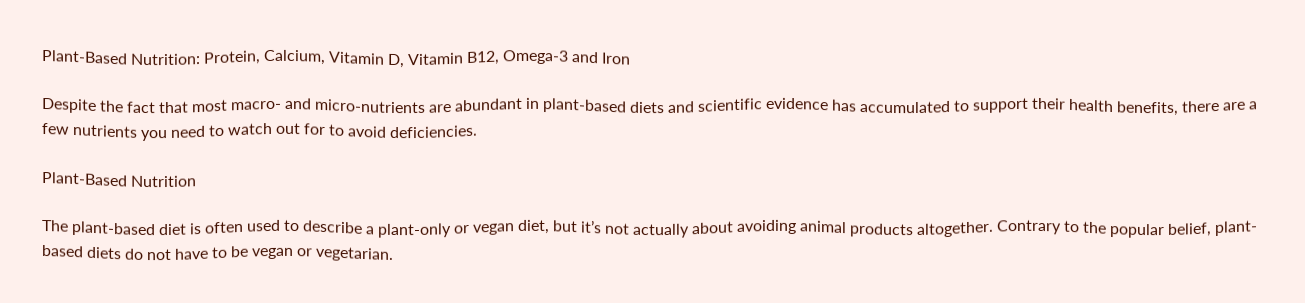Plant-Based Nutrition: Protein, Calcium, Vitamin D, Vitamin B12, Omega-3 and Iron

Despite the fact that most macro- and micro-nutrients are abundant in plant-based diets and scientific evidence has accumulated to support their health benefits, there are a few nutrients you need to watch out for to avoid deficiencies.

Plant-Based Nutrition

The plant-based diet is often used to describe a plant-only or vegan diet, but it’s not actually about avoiding animal products altogether. Contrary to the popular belief, plant-based diets do not have to be vegan or vegetarian.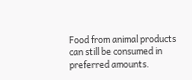Food from animal products can still be consumed in preferred amounts.